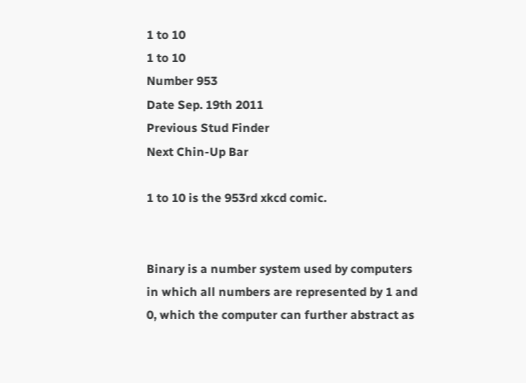1 to 10
1 to 10
Number 953
Date Sep. 19th 2011
Previous Stud Finder
Next Chin-Up Bar

1 to 10 is the 953rd xkcd comic.


Binary is a number system used by computers in which all numbers are represented by 1 and 0, which the computer can further abstract as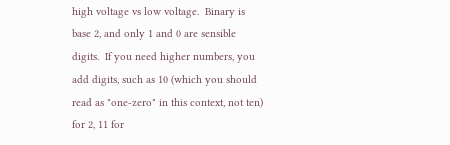high voltage vs low voltage.  Binary is base 2, and only 1 and 0 are sensible digits.  If you need higher numbers, you add digits, such as 10 (which you should read as "one-zero" in this context, not ten) for 2, 11 for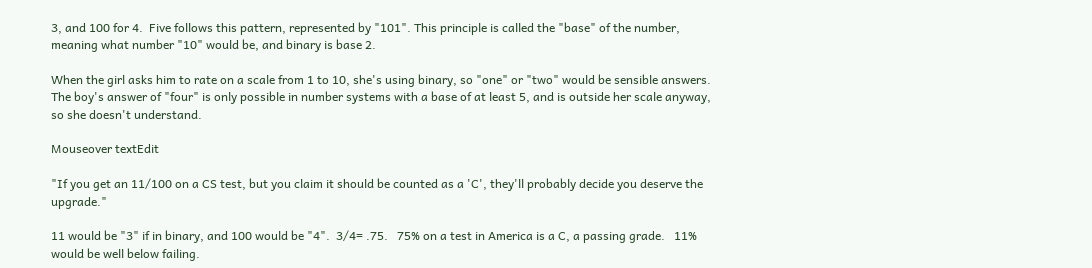3, and 100 for 4.  Five follows this pattern, represented by "101". This principle is called the "base" of the number, meaning what number "10" would be, and binary is base 2.

When the girl asks him to rate on a scale from 1 to 10, she's using binary, so "one" or "two" would be sensible answers.   The boy's answer of "four" is only possible in number systems with a base of at least 5, and is outside her scale anyway, so she doesn't understand.

Mouseover textEdit

"If you get an 11/100 on a CS test, but you claim it should be counted as a 'C', they'll probably decide you deserve the upgrade."

11 would be "3" if in binary, and 100 would be "4".  3/4= .75.   75% on a test in America is a C, a passing grade.   11% would be well below failing.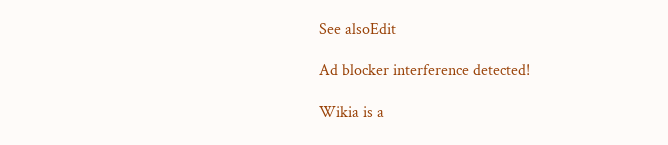See alsoEdit

Ad blocker interference detected!

Wikia is a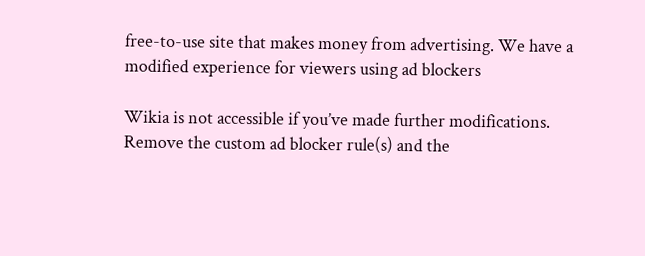free-to-use site that makes money from advertising. We have a modified experience for viewers using ad blockers

Wikia is not accessible if you’ve made further modifications. Remove the custom ad blocker rule(s) and the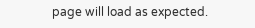page will load as expected.